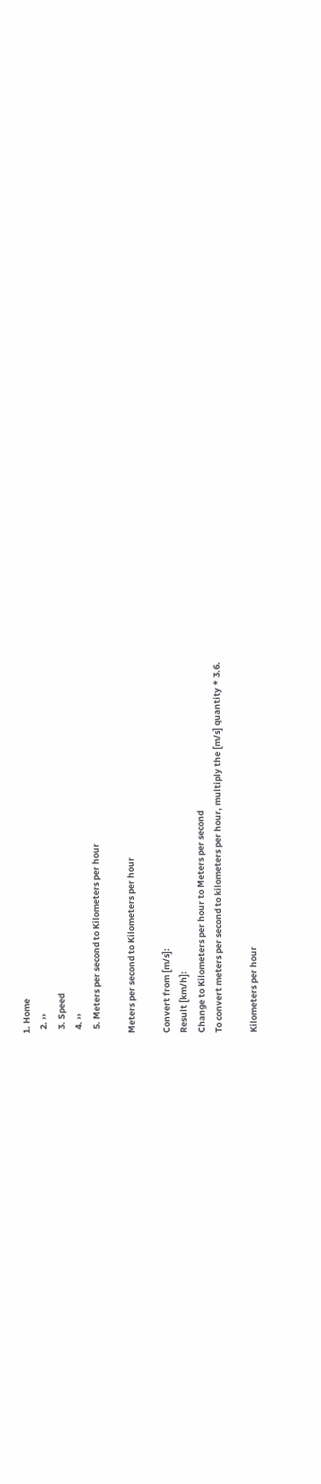1. Home
  2. ››
  3. Speed
  4. ››
  5. Meters per second to Kilometers per hour

Meters per second to Kilometers per hour

Convert from [m/s]:
Result [km/h]:
Change to Kilometers per hour to Meters per second
To convert meters per second to kilometers per hour, multiply the [m/s] quantity * 3.6.

Kilometers per hour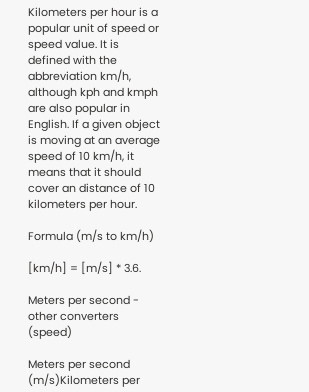Kilometers per hour is a popular unit of speed or speed value. It is defined with the abbreviation km/h, although kph and kmph are also popular in English. If a given object is moving at an average speed of 10 km/h, it means that it should cover an distance of 10 kilometers per hour.

Formula (m/s to km/h)

[km/h] = [m/s] * 3.6.

Meters per second - other converters (speed)

Meters per second (m/s)Kilometers per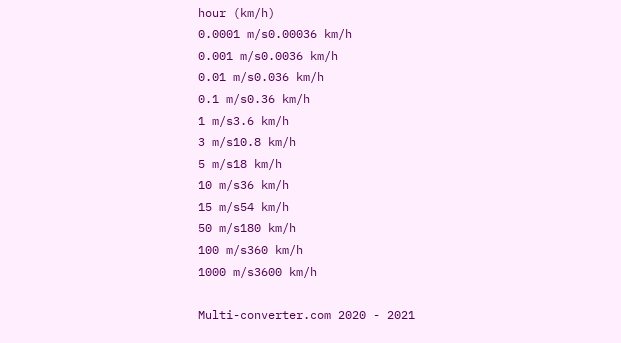hour (km/h)
0.0001 m/s0.00036 km/h
0.001 m/s0.0036 km/h
0.01 m/s0.036 km/h
0.1 m/s0.36 km/h
1 m/s3.6 km/h
3 m/s10.8 km/h
5 m/s18 km/h
10 m/s36 km/h
15 m/s54 km/h
50 m/s180 km/h
100 m/s360 km/h
1000 m/s3600 km/h

Multi-converter.com 2020 - 2021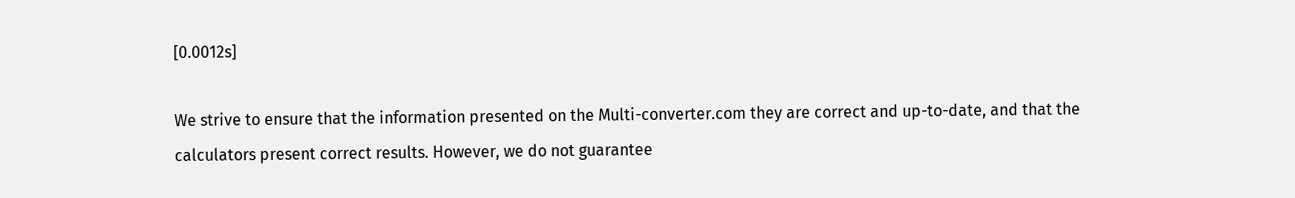[0.0012s]

We strive to ensure that the information presented on the Multi-converter.com they are correct and up-to-date, and that the calculators present correct results. However, we do not guarantee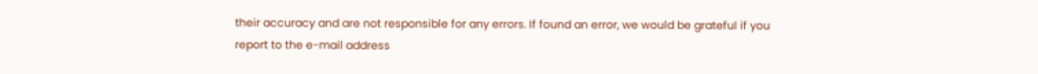their accuracy and are not responsible for any errors. If found an error, we would be grateful if you report to the e-mail address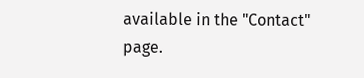available in the "Contact" page.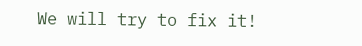We will try to fix it!